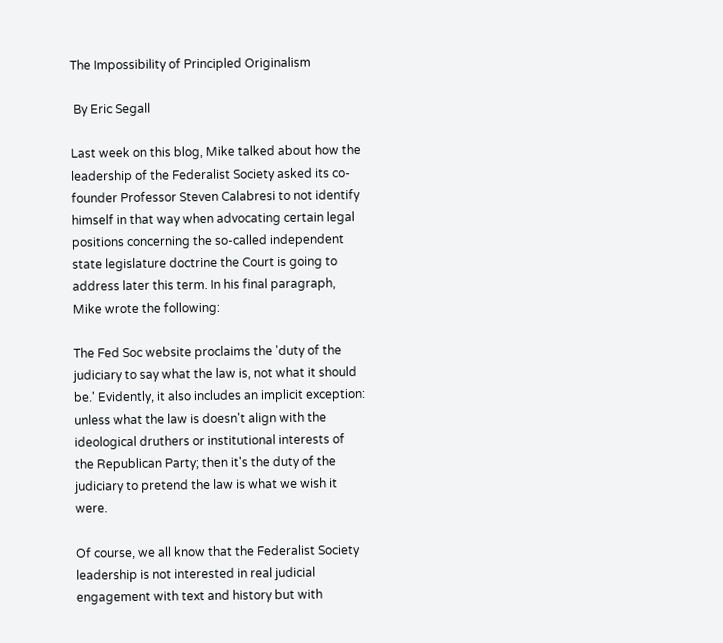The Impossibility of Principled Originalism

 By Eric Segall

Last week on this blog, Mike talked about how the leadership of the Federalist Society asked its co-founder Professor Steven Calabresi to not identify himself in that way when advocating certain legal positions concerning the so-called independent state legislature doctrine the Court is going to address later this term. In his final paragraph, Mike wrote the following:

The Fed Soc website proclaims the 'duty of the judiciary to say what the law is, not what it should be.' Evidently, it also includes an implicit exception: unless what the law is doesn't align with the ideological druthers or institutional interests of the Republican Party; then it's the duty of the judiciary to pretend the law is what we wish it were.

Of course, we all know that the Federalist Society leadership is not interested in real judicial engagement with text and history but with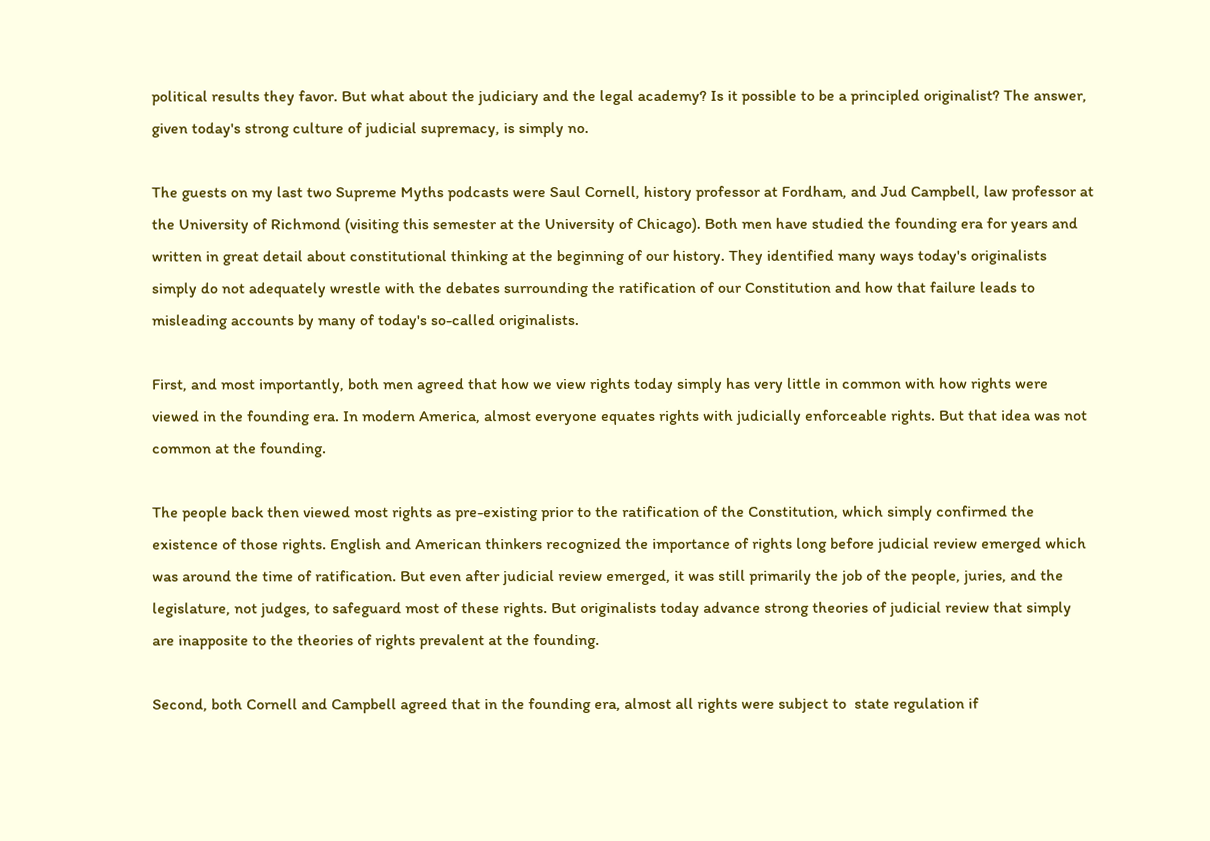political results they favor. But what about the judiciary and the legal academy? Is it possible to be a principled originalist? The answer, given today's strong culture of judicial supremacy, is simply no.

The guests on my last two Supreme Myths podcasts were Saul Cornell, history professor at Fordham, and Jud Campbell, law professor at the University of Richmond (visiting this semester at the University of Chicago). Both men have studied the founding era for years and written in great detail about constitutional thinking at the beginning of our history. They identified many ways today's originalists simply do not adequately wrestle with the debates surrounding the ratification of our Constitution and how that failure leads to misleading accounts by many of today's so-called originalists.

First, and most importantly, both men agreed that how we view rights today simply has very little in common with how rights were viewed in the founding era. In modern America, almost everyone equates rights with judicially enforceable rights. But that idea was not common at the founding.

The people back then viewed most rights as pre-existing prior to the ratification of the Constitution, which simply confirmed the existence of those rights. English and American thinkers recognized the importance of rights long before judicial review emerged which was around the time of ratification. But even after judicial review emerged, it was still primarily the job of the people, juries, and the legislature, not judges, to safeguard most of these rights. But originalists today advance strong theories of judicial review that simply are inapposite to the theories of rights prevalent at the founding.

Second, both Cornell and Campbell agreed that in the founding era, almost all rights were subject to  state regulation if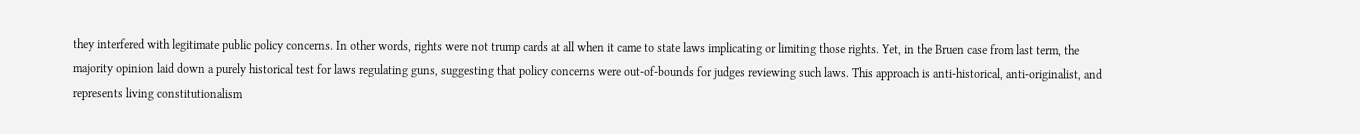they interfered with legitimate public policy concerns. In other words, rights were not trump cards at all when it came to state laws implicating or limiting those rights. Yet, in the Bruen case from last term, the majority opinion laid down a purely historical test for laws regulating guns, suggesting that policy concerns were out-of-bounds for judges reviewing such laws. This approach is anti-historical, anti-originalist, and represents living constitutionalism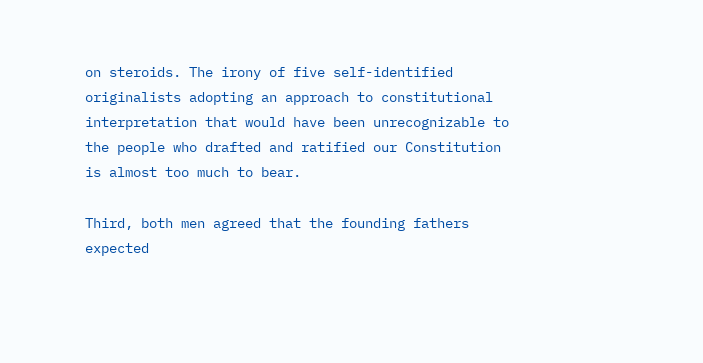on steroids. The irony of five self-identified originalists adopting an approach to constitutional interpretation that would have been unrecognizable to the people who drafted and ratified our Constitution is almost too much to bear.

Third, both men agreed that the founding fathers expected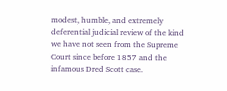modest, humble, and extremely deferential judicial review of the kind we have not seen from the Supreme Court since before 1857 and the infamous Dred Scott case.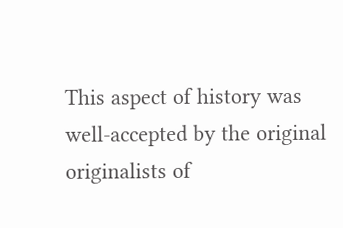This aspect of history was well-accepted by the original originalists of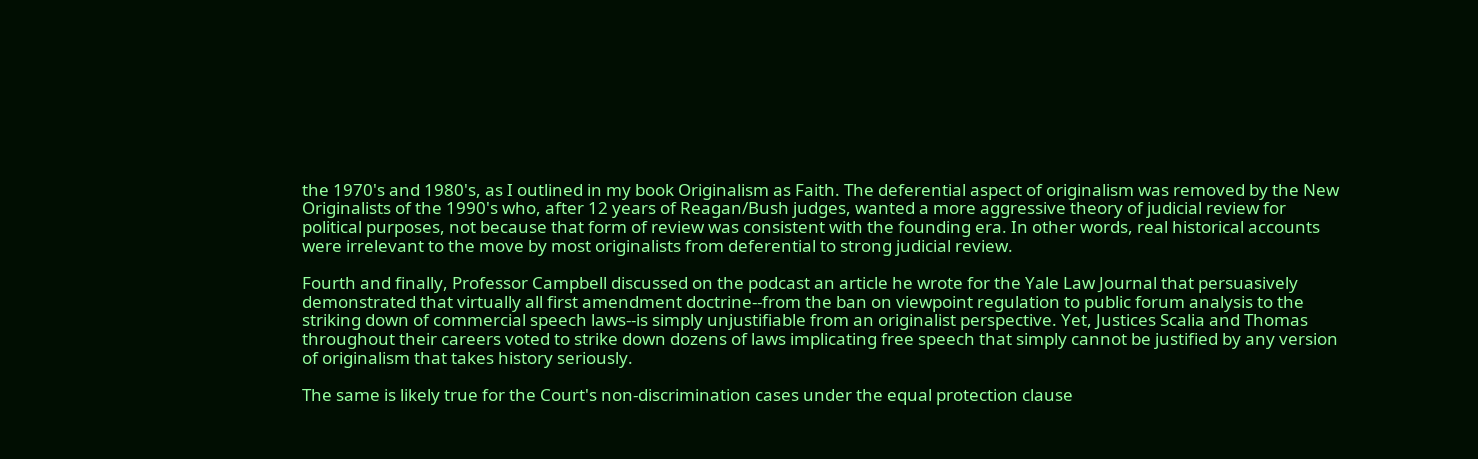the 1970's and 1980's, as I outlined in my book Originalism as Faith. The deferential aspect of originalism was removed by the New Originalists of the 1990's who, after 12 years of Reagan/Bush judges, wanted a more aggressive theory of judicial review for political purposes, not because that form of review was consistent with the founding era. In other words, real historical accounts were irrelevant to the move by most originalists from deferential to strong judicial review.

Fourth and finally, Professor Campbell discussed on the podcast an article he wrote for the Yale Law Journal that persuasively demonstrated that virtually all first amendment doctrine--from the ban on viewpoint regulation to public forum analysis to the striking down of commercial speech laws--is simply unjustifiable from an originalist perspective. Yet, Justices Scalia and Thomas throughout their careers voted to strike down dozens of laws implicating free speech that simply cannot be justified by any version of originalism that takes history seriously.

The same is likely true for the Court's non-discrimination cases under the equal protection clause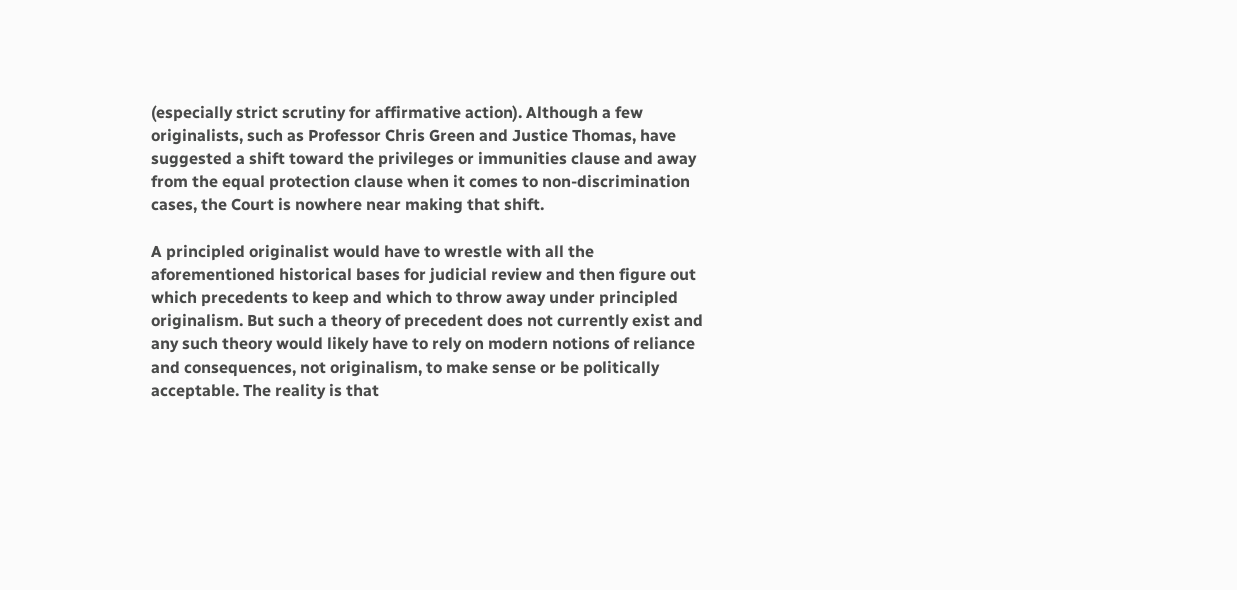(especially strict scrutiny for affirmative action). Although a few originalists, such as Professor Chris Green and Justice Thomas, have suggested a shift toward the privileges or immunities clause and away from the equal protection clause when it comes to non-discrimination cases, the Court is nowhere near making that shift.

A principled originalist would have to wrestle with all the aforementioned historical bases for judicial review and then figure out which precedents to keep and which to throw away under principled originalism. But such a theory of precedent does not currently exist and any such theory would likely have to rely on modern notions of reliance and consequences, not originalism, to make sense or be politically acceptable. The reality is that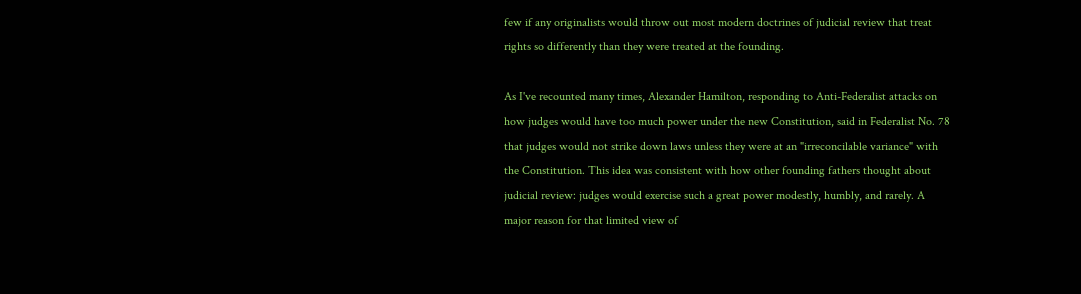few if any originalists would throw out most modern doctrines of judicial review that treat rights so differently than they were treated at the founding.

As I've recounted many times, Alexander Hamilton, responding to Anti-Federalist attacks on how judges would have too much power under the new Constitution, said in Federalist No. 78 that judges would not strike down laws unless they were at an "irreconcilable variance" with the Constitution. This idea was consistent with how other founding fathers thought about judicial review: judges would exercise such a great power modestly, humbly, and rarely. A major reason for that limited view of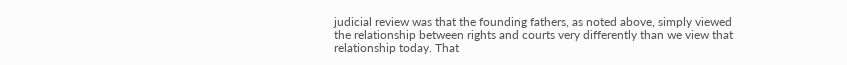judicial review was that the founding fathers, as noted above, simply viewed the relationship between rights and courts very differently than we view that relationship today. That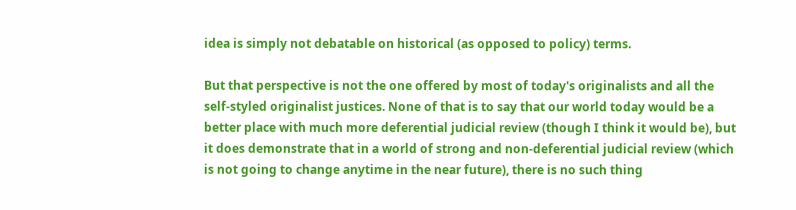idea is simply not debatable on historical (as opposed to policy) terms.

But that perspective is not the one offered by most of today's originalists and all the self-styled originalist justices. None of that is to say that our world today would be a better place with much more deferential judicial review (though I think it would be), but it does demonstrate that in a world of strong and non-deferential judicial review (which is not going to change anytime in the near future), there is no such thing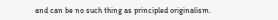and can be no such thing as principled originalism.